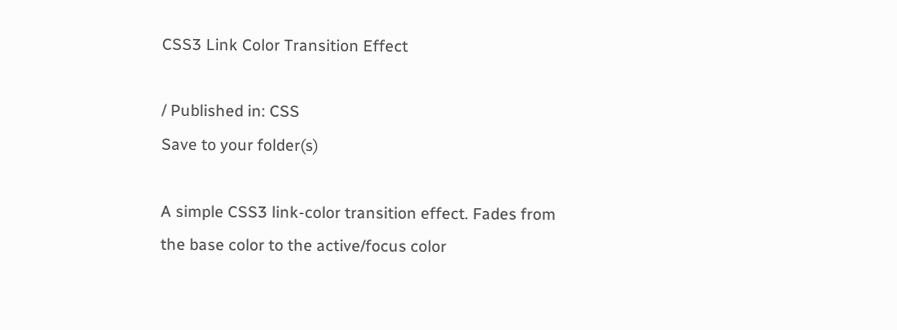CSS3 Link Color Transition Effect

/ Published in: CSS
Save to your folder(s)

A simple CSS3 link-color transition effect. Fades from the base color to the active/focus color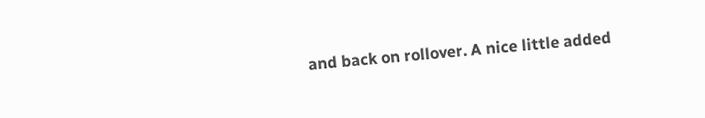and back on rollover. A nice little added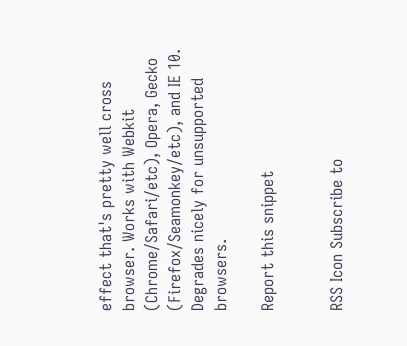effect that's pretty well cross browser. Works with Webkit (Chrome/Safari/etc), Opera, Gecko (Firefox/Seamonkey/etc), and IE 10. Degrades nicely for unsupported browsers.

Report this snippet


RSS Icon Subscribe to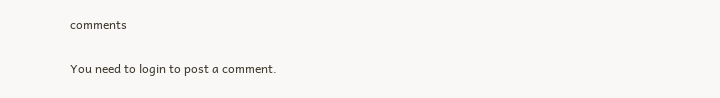comments

You need to login to post a comment.